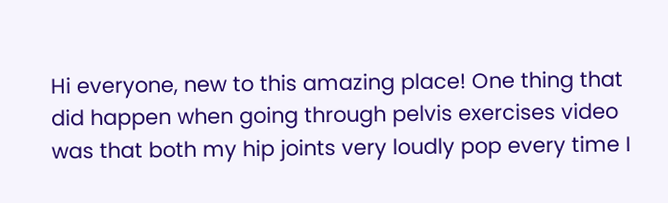Hi everyone, new to this amazing place! One thing that did happen when going through pelvis exercises video was that both my hip joints very loudly pop every time I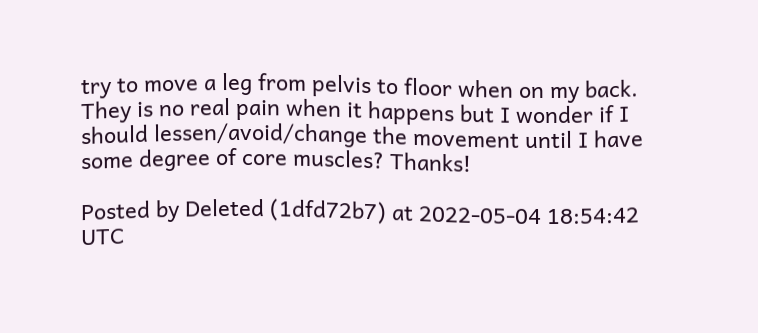try to move a leg from pelvis to floor when on my back. They is no real pain when it happens but I wonder if I should lessen/avoid/change the movement until I have some degree of core muscles? Thanks!

Posted by Deleted (1dfd72b7) at 2022-05-04 18:54:42 UTC